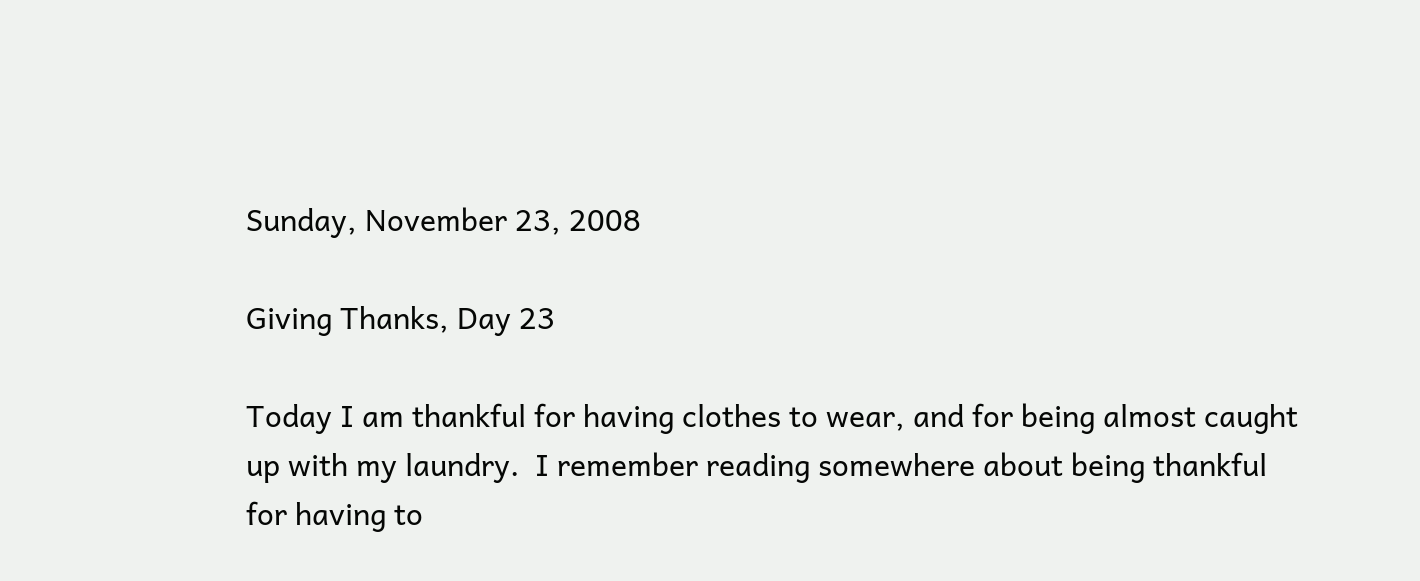Sunday, November 23, 2008

Giving Thanks, Day 23

Today I am thankful for having clothes to wear, and for being almost caught up with my laundry.  I remember reading somewhere about being thankful for having to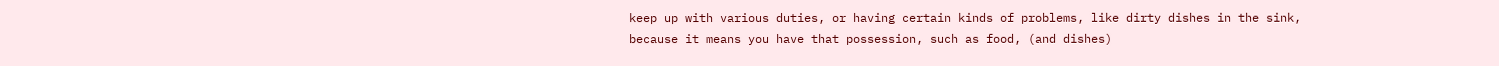keep up with various duties, or having certain kinds of problems, like dirty dishes in the sink, because it means you have that possession, such as food, (and dishes)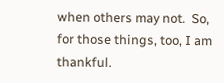when others may not.  So, for those things, too, I am thankful.